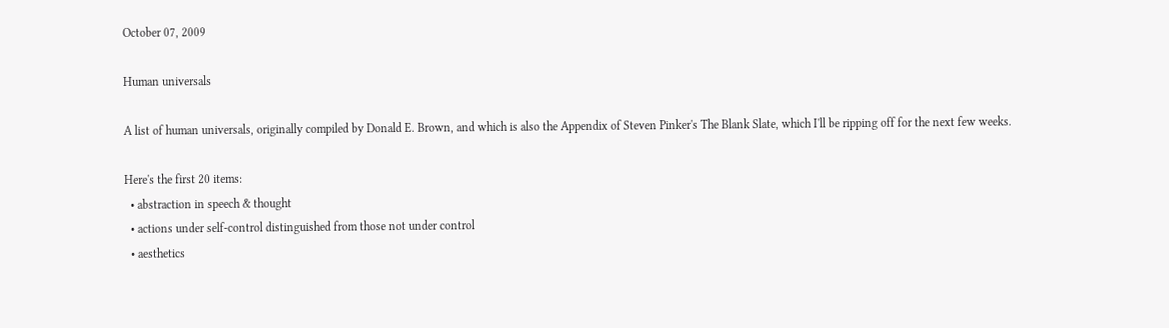October 07, 2009

Human universals

A list of human universals, originally compiled by Donald E. Brown, and which is also the Appendix of Steven Pinker's The Blank Slate, which I'll be ripping off for the next few weeks.

Here's the first 20 items:
  • abstraction in speech & thought
  • actions under self-control distinguished from those not under control
  • aesthetics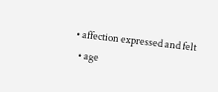• affection expressed and felt
  • age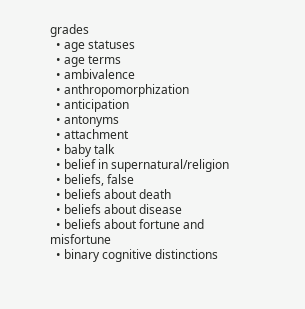grades
  • age statuses
  • age terms
  • ambivalence
  • anthropomorphization
  • anticipation
  • antonyms
  • attachment
  • baby talk
  • belief in supernatural/religion
  • beliefs, false
  • beliefs about death
  • beliefs about disease
  • beliefs about fortune and misfortune
  • binary cognitive distinctions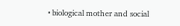• biological mother and social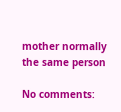mother normally the same person

No comments: